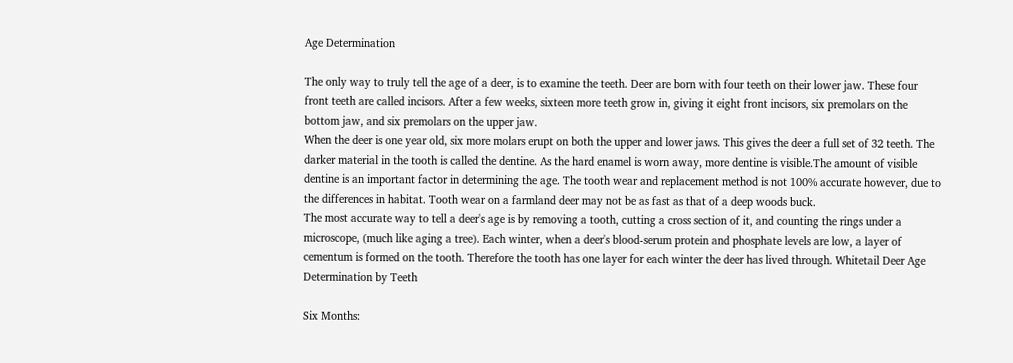Age Determination

The only way to truly tell the age of a deer, is to examine the teeth. Deer are born with four teeth on their lower jaw. These four front teeth are called incisors. After a few weeks, sixteen more teeth grow in, giving it eight front incisors, six premolars on the bottom jaw, and six premolars on the upper jaw.
When the deer is one year old, six more molars erupt on both the upper and lower jaws. This gives the deer a full set of 32 teeth. The darker material in the tooth is called the dentine. As the hard enamel is worn away, more dentine is visible.The amount of visible dentine is an important factor in determining the age. The tooth wear and replacement method is not 100% accurate however, due to the differences in habitat. Tooth wear on a farmland deer may not be as fast as that of a deep woods buck.
The most accurate way to tell a deer's age is by removing a tooth, cutting a cross section of it, and counting the rings under a microscope, (much like aging a tree). Each winter, when a deer's blood-serum protein and phosphate levels are low, a layer of cementum is formed on the tooth. Therefore the tooth has one layer for each winter the deer has lived through. Whitetail Deer Age Determination by Teeth

Six Months: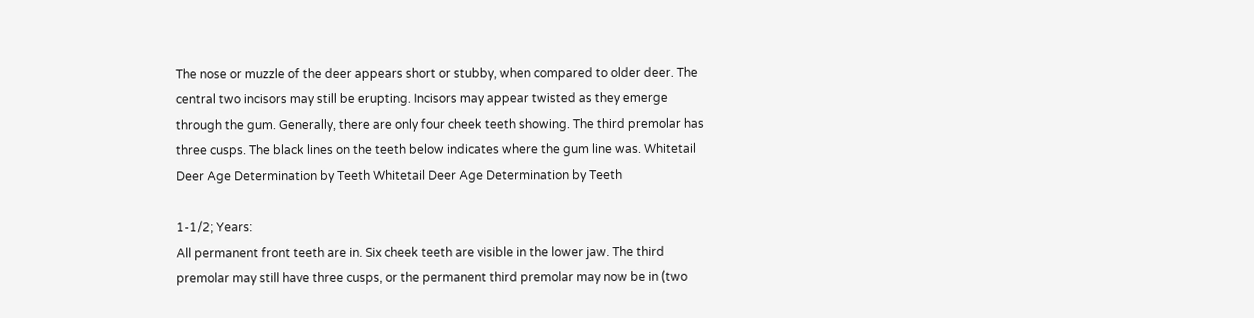The nose or muzzle of the deer appears short or stubby, when compared to older deer. The central two incisors may still be erupting. Incisors may appear twisted as they emerge through the gum. Generally, there are only four cheek teeth showing. The third premolar has three cusps. The black lines on the teeth below indicates where the gum line was. Whitetail Deer Age Determination by Teeth Whitetail Deer Age Determination by Teeth

1-1/2; Years:
All permanent front teeth are in. Six cheek teeth are visible in the lower jaw. The third premolar may still have three cusps, or the permanent third premolar may now be in (two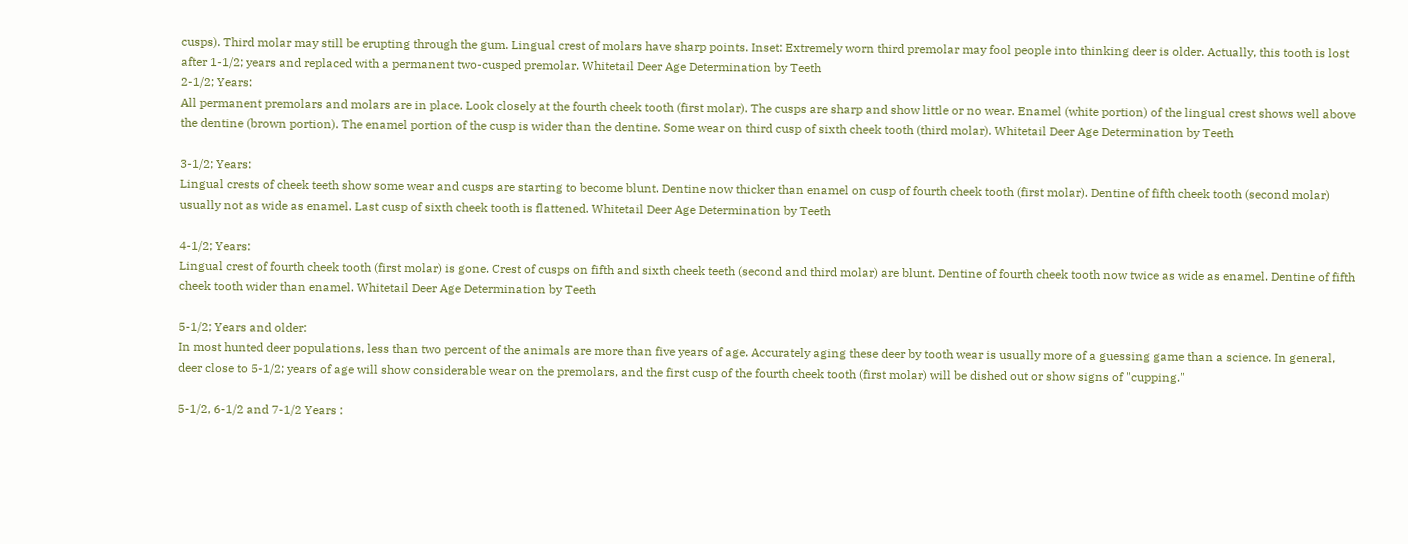cusps). Third molar may still be erupting through the gum. Lingual crest of molars have sharp points. Inset: Extremely worn third premolar may fool people into thinking deer is older. Actually, this tooth is lost after 1-1/2; years and replaced with a permanent two-cusped premolar. Whitetail Deer Age Determination by Teeth
2-1/2; Years:
All permanent premolars and molars are in place. Look closely at the fourth cheek tooth (first molar). The cusps are sharp and show little or no wear. Enamel (white portion) of the lingual crest shows well above the dentine (brown portion). The enamel portion of the cusp is wider than the dentine. Some wear on third cusp of sixth cheek tooth (third molar). Whitetail Deer Age Determination by Teeth

3-1/2; Years:
Lingual crests of cheek teeth show some wear and cusps are starting to become blunt. Dentine now thicker than enamel on cusp of fourth cheek tooth (first molar). Dentine of fifth cheek tooth (second molar) usually not as wide as enamel. Last cusp of sixth cheek tooth is flattened. Whitetail Deer Age Determination by Teeth

4-1/2; Years:
Lingual crest of fourth cheek tooth (first molar) is gone. Crest of cusps on fifth and sixth cheek teeth (second and third molar) are blunt. Dentine of fourth cheek tooth now twice as wide as enamel. Dentine of fifth cheek tooth wider than enamel. Whitetail Deer Age Determination by Teeth

5-1/2; Years and older:
In most hunted deer populations, less than two percent of the animals are more than five years of age. Accurately aging these deer by tooth wear is usually more of a guessing game than a science. In general, deer close to 5-1/2; years of age will show considerable wear on the premolars, and the first cusp of the fourth cheek tooth (first molar) will be dished out or show signs of "cupping."

5-1/2, 6-1/2 and 7-1/2 Years :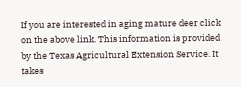If you are interested in aging mature deer click on the above link. This information is provided by the Texas Agricultural Extension Service. It takes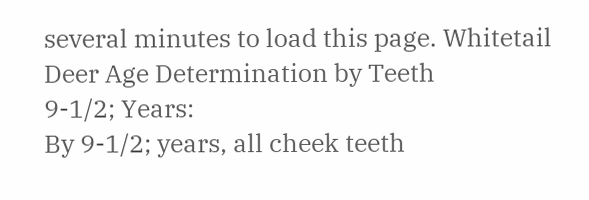several minutes to load this page. Whitetail Deer Age Determination by Teeth
9-1/2; Years:
By 9-1/2; years, all cheek teeth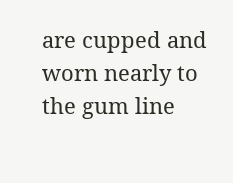are cupped and worn nearly to the gum line